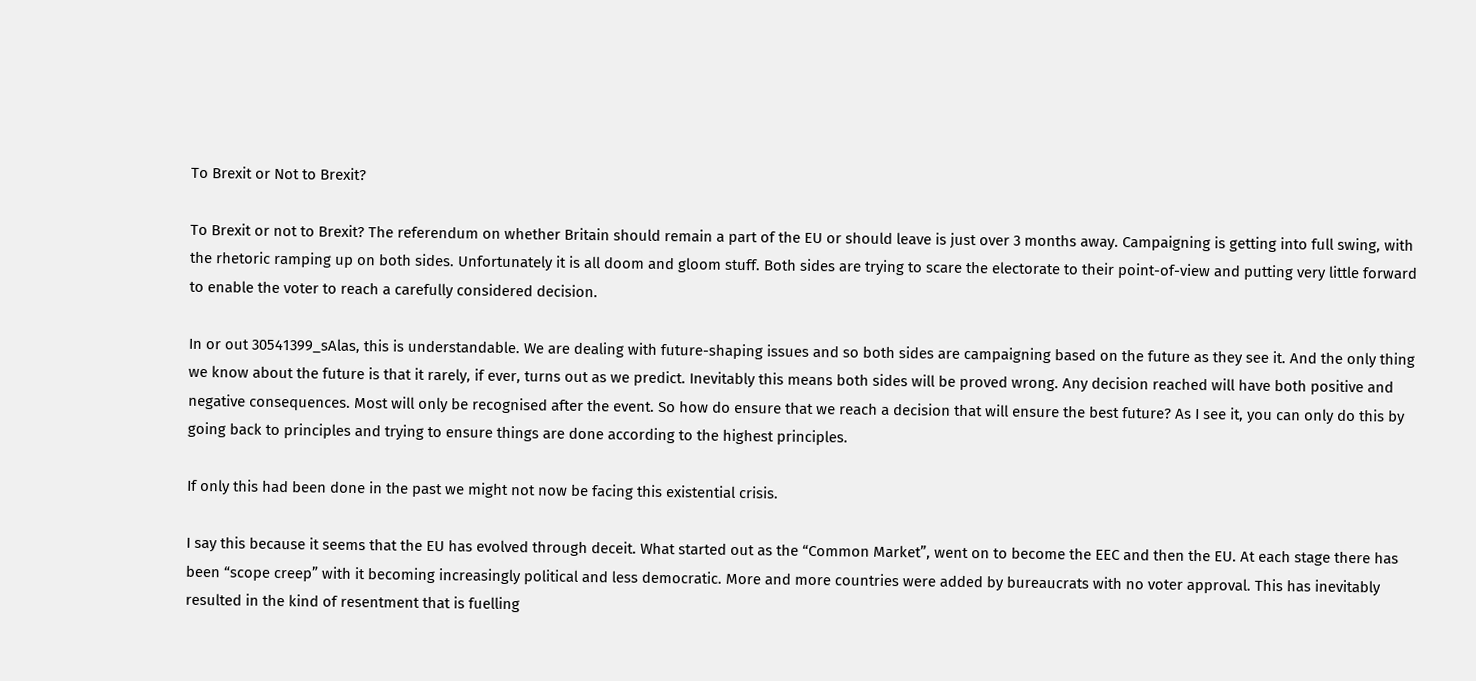To Brexit or Not to Brexit?

To Brexit or not to Brexit? The referendum on whether Britain should remain a part of the EU or should leave is just over 3 months away. Campaigning is getting into full swing, with the rhetoric ramping up on both sides. Unfortunately it is all doom and gloom stuff. Both sides are trying to scare the electorate to their point-of-view and putting very little forward to enable the voter to reach a carefully considered decision.

In or out 30541399_sAlas, this is understandable. We are dealing with future-shaping issues and so both sides are campaigning based on the future as they see it. And the only thing we know about the future is that it rarely, if ever, turns out as we predict. Inevitably this means both sides will be proved wrong. Any decision reached will have both positive and negative consequences. Most will only be recognised after the event. So how do ensure that we reach a decision that will ensure the best future? As I see it, you can only do this by going back to principles and trying to ensure things are done according to the highest principles.

If only this had been done in the past we might not now be facing this existential crisis.

I say this because it seems that the EU has evolved through deceit. What started out as the “Common Market”, went on to become the EEC and then the EU. At each stage there has been “scope creep” with it becoming increasingly political and less democratic. More and more countries were added by bureaucrats with no voter approval. This has inevitably resulted in the kind of resentment that is fuelling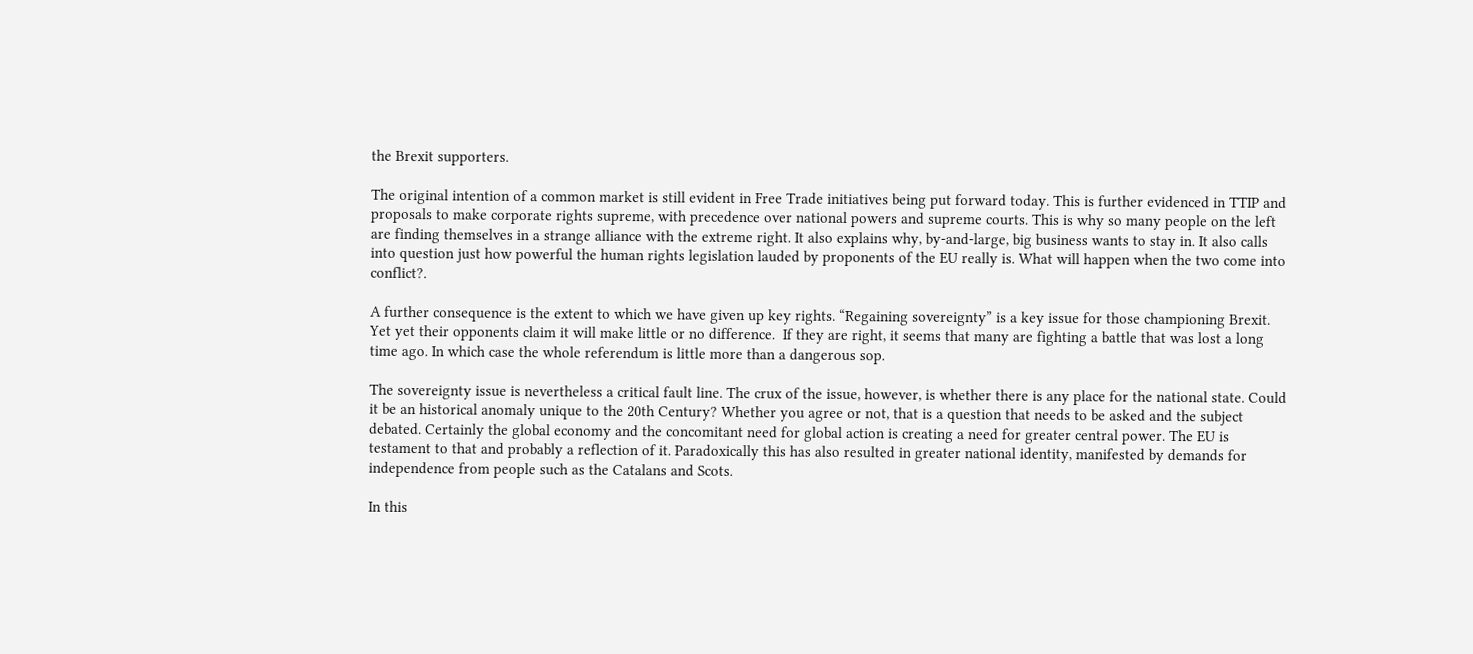the Brexit supporters.

The original intention of a common market is still evident in Free Trade initiatives being put forward today. This is further evidenced in TTIP and proposals to make corporate rights supreme, with precedence over national powers and supreme courts. This is why so many people on the left are finding themselves in a strange alliance with the extreme right. It also explains why, by-and-large, big business wants to stay in. It also calls into question just how powerful the human rights legislation lauded by proponents of the EU really is. What will happen when the two come into conflict?.

A further consequence is the extent to which we have given up key rights. “Regaining sovereignty” is a key issue for those championing Brexit. Yet yet their opponents claim it will make little or no difference.  If they are right, it seems that many are fighting a battle that was lost a long time ago. In which case the whole referendum is little more than a dangerous sop.

The sovereignty issue is nevertheless a critical fault line. The crux of the issue, however, is whether there is any place for the national state. Could it be an historical anomaly unique to the 20th Century? Whether you agree or not, that is a question that needs to be asked and the subject debated. Certainly the global economy and the concomitant need for global action is creating a need for greater central power. The EU is testament to that and probably a reflection of it. Paradoxically this has also resulted in greater national identity, manifested by demands for independence from people such as the Catalans and Scots.

In this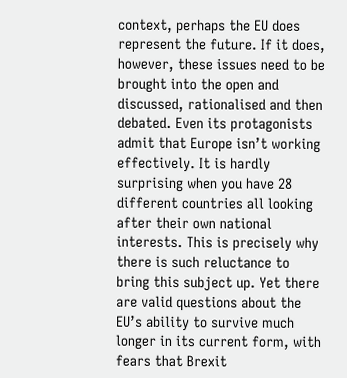context, perhaps the EU does represent the future. If it does, however, these issues need to be brought into the open and discussed, rationalised and then debated. Even its protagonists admit that Europe isn’t working effectively. It is hardly surprising when you have 28 different countries all looking after their own national interests. This is precisely why there is such reluctance to bring this subject up. Yet there are valid questions about the EU’s ability to survive much longer in its current form, with fears that Brexit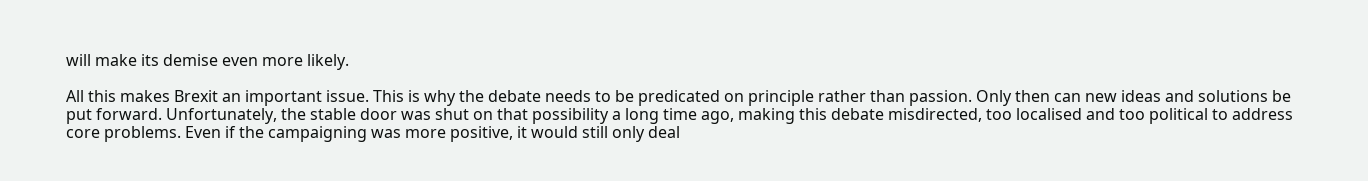will make its demise even more likely.

All this makes Brexit an important issue. This is why the debate needs to be predicated on principle rather than passion. Only then can new ideas and solutions be put forward. Unfortunately, the stable door was shut on that possibility a long time ago, making this debate misdirected, too localised and too political to address core problems. Even if the campaigning was more positive, it would still only deal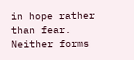in hope rather than fear. Neither forms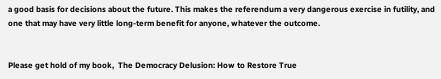a good basis for decisions about the future. This makes the referendum a very dangerous exercise in futility, and one that may have very little long-term benefit for anyone, whatever the outcome.


Please get hold of my book,  The Democracy Delusion: How to Restore True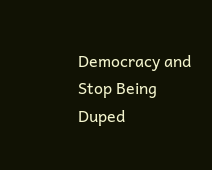Democracy and Stop Being Duped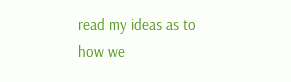read my ideas as to how we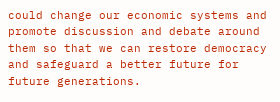could change our economic systems and promote discussion and debate around them so that we can restore democracy and safeguard a better future for future generations.